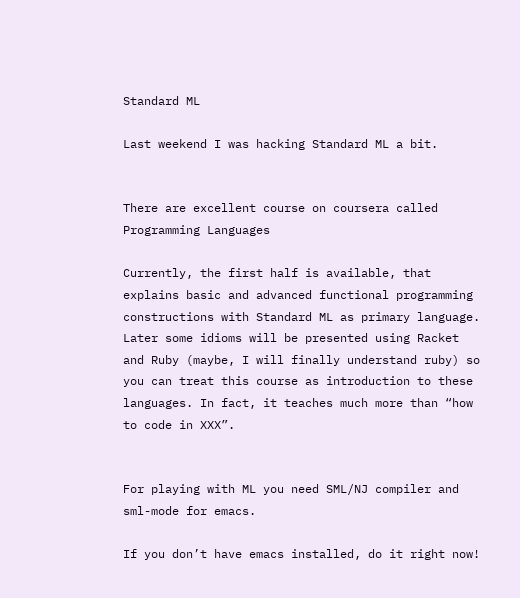Standard ML

Last weekend I was hacking Standard ML a bit.


There are excellent course on coursera called Programming Languages

Currently, the first half is available, that explains basic and advanced functional programming constructions with Standard ML as primary language. Later some idioms will be presented using Racket and Ruby (maybe, I will finally understand ruby) so you can treat this course as introduction to these languages. In fact, it teaches much more than “how to code in XXX”.


For playing with ML you need SML/NJ compiler and sml-mode for emacs.

If you don’t have emacs installed, do it right now!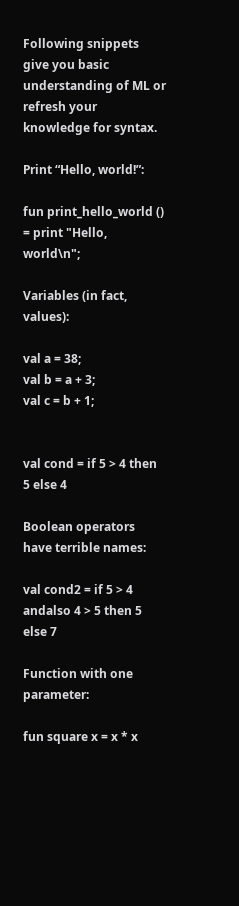Following snippets give you basic understanding of ML or refresh your knowledge for syntax.

Print “Hello, world!”:

fun print_hello_world () = print "Hello, world\n";

Variables (in fact, values):

val a = 38;
val b = a + 3;
val c = b + 1;


val cond = if 5 > 4 then 5 else 4

Boolean operators have terrible names:

val cond2 = if 5 > 4 andalso 4 > 5 then 5 else 7

Function with one parameter:

fun square x = x * x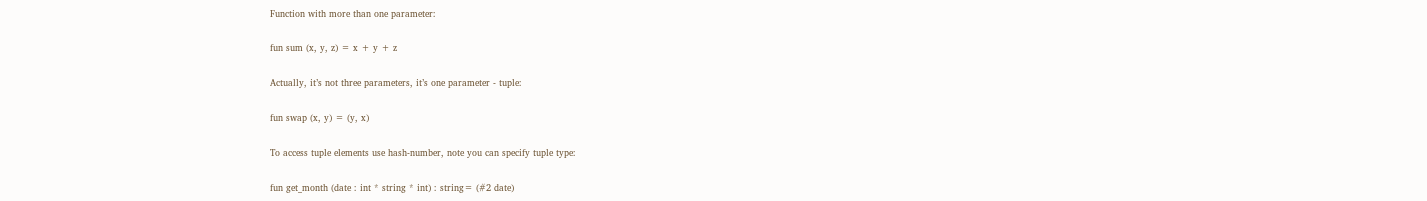Function with more than one parameter:

fun sum (x, y, z) = x + y + z

Actually, it’s not three parameters, it’s one parameter - tuple:

fun swap (x, y) = (y, x)

To access tuple elements use hash-number, note you can specify tuple type:

fun get_month (date : int * string * int) : string= (#2 date)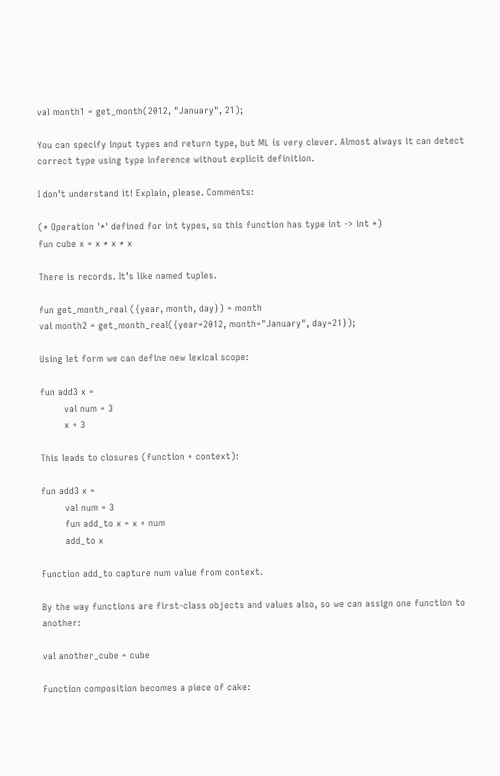val month1 = get_month(2012, "January", 21);

You can specify input types and return type, but ML is very clever. Almost always it can detect correct type using type inference without explicit definition.

I don’t understand it! Explain, please. Comments:

(* Operation '*' defined for int types, so this function has type int -> int *)
fun cube x = x * x * x

There is records. It’s like named tuples.

fun get_month_real ({year, month, day}) = month
val month2 = get_month_real({year=2012, month="January", day=21});

Using let form we can define new lexical scope:

fun add3 x =
        val num = 3
        x + 3

This leads to closures (function + context):

fun add3 x =
        val num = 3
        fun add_to x = x + num
        add_to x

Function add_to capture num value from context.

By the way functions are first-class objects and values also, so we can assign one function to another:

val another_cube = cube

Function composition becomes a piece of cake: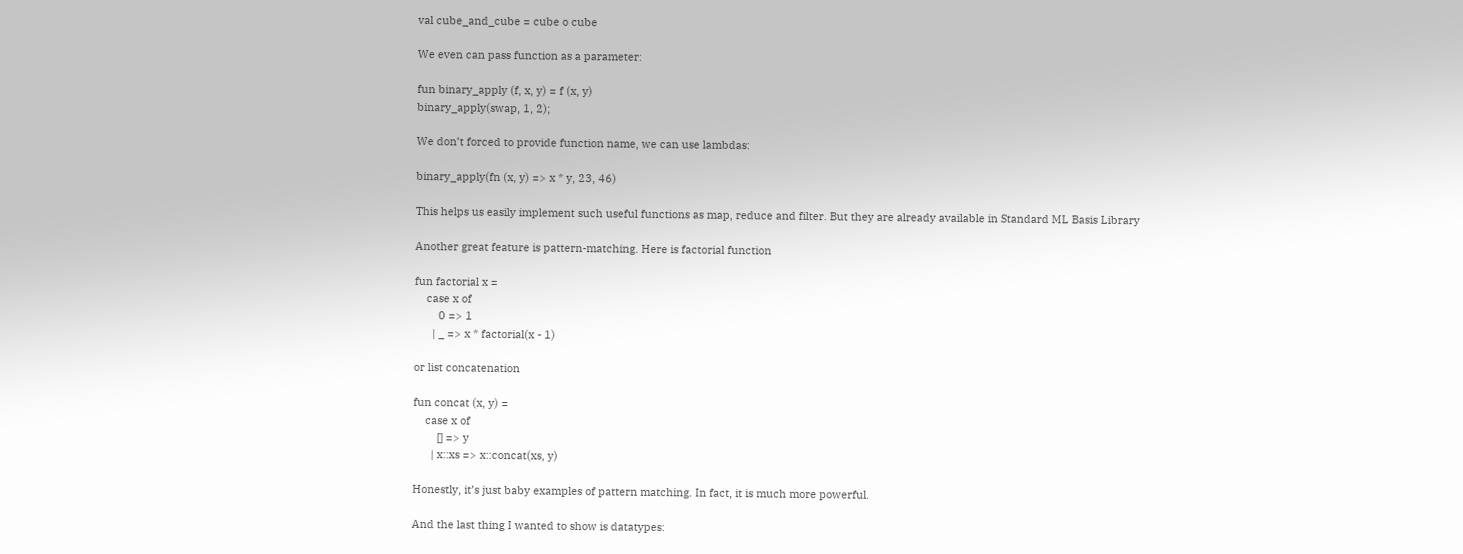val cube_and_cube = cube o cube

We even can pass function as a parameter:

fun binary_apply (f, x, y) = f (x, y)
binary_apply(swap, 1, 2);

We don’t forced to provide function name, we can use lambdas:

binary_apply(fn (x, y) => x * y, 23, 46)

This helps us easily implement such useful functions as map, reduce and filter. But they are already available in Standard ML Basis Library

Another great feature is pattern-matching. Here is factorial function

fun factorial x =
    case x of
        0 => 1
      | _ => x * factorial(x - 1)

or list concatenation

fun concat (x, y) =
    case x of
        [] => y
      | x::xs => x::concat(xs, y)

Honestly, it’s just baby examples of pattern matching. In fact, it is much more powerful.

And the last thing I wanted to show is datatypes: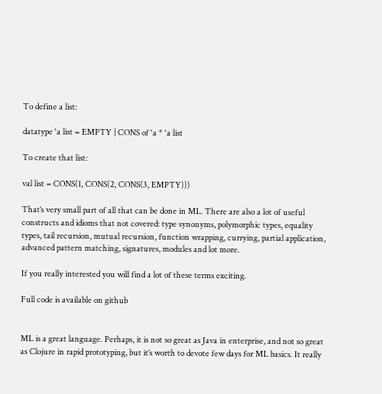To define a list:

datatype 'a list = EMPTY | CONS of 'a * 'a list

To create that list:

val list = CONS(1, CONS(2, CONS(3, EMPTY)))

That’s very small part of all that can be done in ML. There are also a lot of useful constructs and idioms that not covered: type synonyms, polymorphic types, equality types, tail recursion, mutual recursion, function wrapping, currying, partial application, advanced pattern matching, signatures, modules and lot more.

If you really interested you will find a lot of these terms exciting.

Full code is available on github


ML is a great language. Perhaps, it is not so great as Java in enterprise, and not so great as Clojure in rapid prototyping, but it’s worth to devote few days for ML basics. It really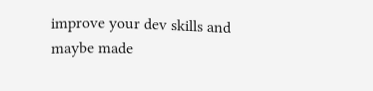improve your dev skills and maybe made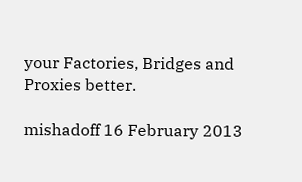your Factories, Bridges and Proxies better.

mishadoff 16 February 2013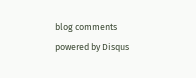blog comments powered by Disqus